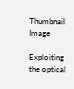Thumbnail Image

Exploiting the optical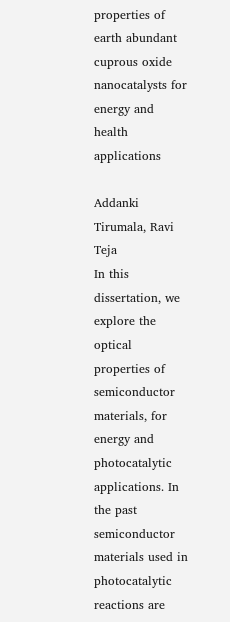properties of earth abundant cuprous oxide nanocatalysts for energy and health applications

Addanki Tirumala, Ravi Teja
In this dissertation, we explore the optical properties of semiconductor materials, for energy and photocatalytic applications. In the past semiconductor materials used in photocatalytic reactions are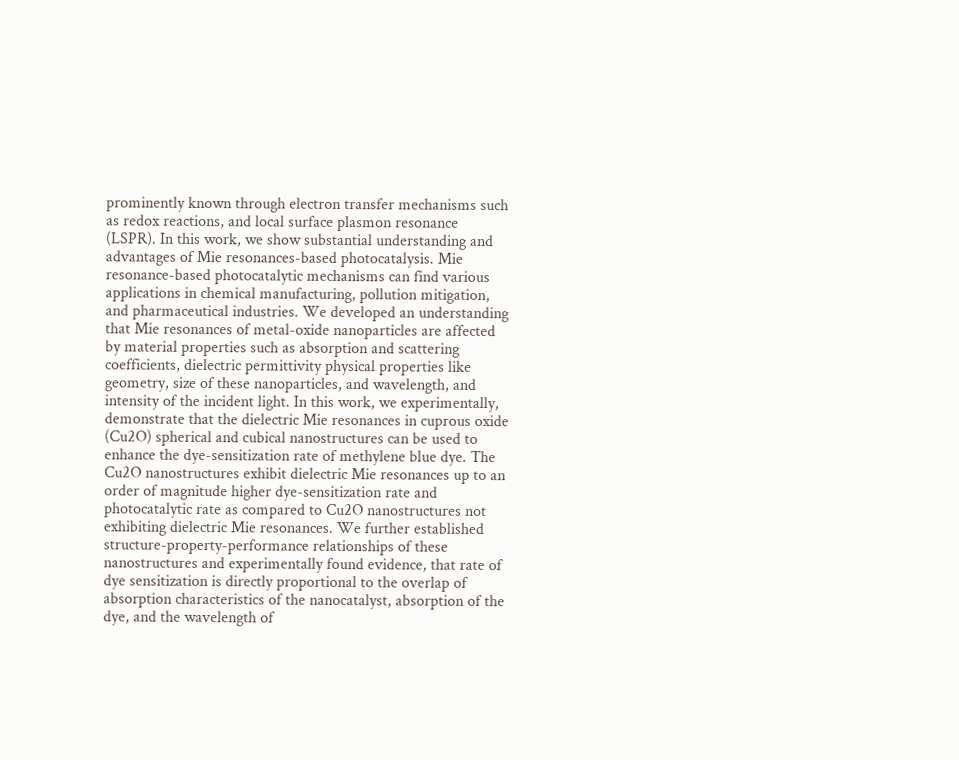prominently known through electron transfer mechanisms such as redox reactions, and local surface plasmon resonance (LSPR). In this work, we show substantial understanding and advantages of Mie resonances-based photocatalysis. Mie resonance-based photocatalytic mechanisms can find various applications in chemical manufacturing, pollution mitigation, and pharmaceutical industries. We developed an understanding that Mie resonances of metal-oxide nanoparticles are affected by material properties such as absorption and scattering coefficients, dielectric permittivity physical properties like geometry, size of these nanoparticles, and wavelength, and intensity of the incident light. In this work, we experimentally, demonstrate that the dielectric Mie resonances in cuprous oxide (Cu2O) spherical and cubical nanostructures can be used to enhance the dye-sensitization rate of methylene blue dye. The Cu2O nanostructures exhibit dielectric Mie resonances up to an order of magnitude higher dye-sensitization rate and photocatalytic rate as compared to Cu2O nanostructures not exhibiting dielectric Mie resonances. We further established structure-property-performance relationships of these nanostructures and experimentally found evidence, that rate of dye sensitization is directly proportional to the overlap of absorption characteristics of the nanocatalyst, absorption of the dye, and the wavelength of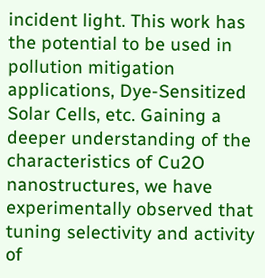incident light. This work has the potential to be used in pollution mitigation applications, Dye-Sensitized Solar Cells, etc. Gaining a deeper understanding of the characteristics of Cu2O nanostructures, we have experimentally observed that tuning selectivity and activity of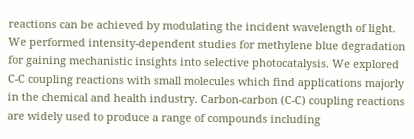reactions can be achieved by modulating the incident wavelength of light. We performed intensity-dependent studies for methylene blue degradation for gaining mechanistic insights into selective photocatalysis. We explored C-C coupling reactions with small molecules which find applications majorly in the chemical and health industry. Carbon-carbon (C-C) coupling reactions are widely used to produce a range of compounds including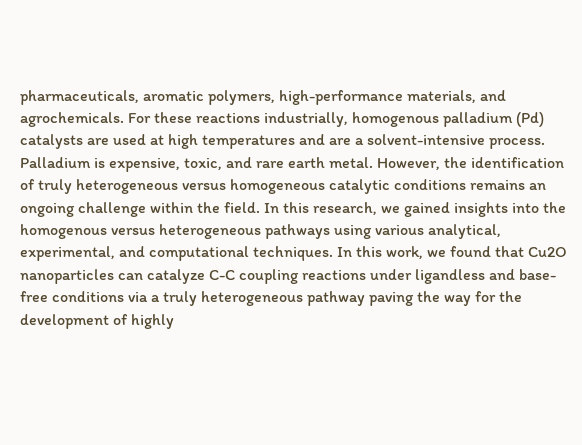pharmaceuticals, aromatic polymers, high-performance materials, and agrochemicals. For these reactions industrially, homogenous palladium (Pd) catalysts are used at high temperatures and are a solvent-intensive process. Palladium is expensive, toxic, and rare earth metal. However, the identification of truly heterogeneous versus homogeneous catalytic conditions remains an ongoing challenge within the field. In this research, we gained insights into the homogenous versus heterogeneous pathways using various analytical, experimental, and computational techniques. In this work, we found that Cu2O nanoparticles can catalyze C-C coupling reactions under ligandless and base-free conditions via a truly heterogeneous pathway paving the way for the development of highly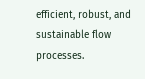efficient, robust, and sustainable flow processes.